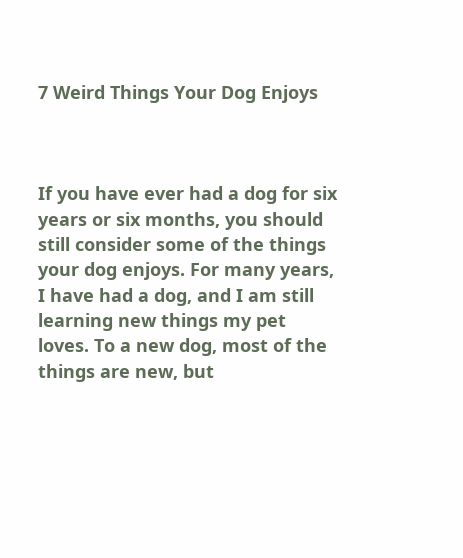7 Weird Things Your Dog Enjoys



If you have ever had a dog for six years or six months, you should still consider some of the things your dog enjoys. For many years, I have had a dog, and I am still learning new things my pet loves. To a new dog, most of the things are new, but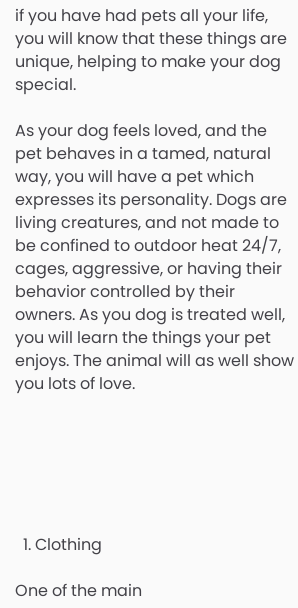if you have had pets all your life, you will know that these things are unique, helping to make your dog special.

As your dog feels loved, and the pet behaves in a tamed, natural way, you will have a pet which expresses its personality. Dogs are living creatures, and not made to be confined to outdoor heat 24/7, cages, aggressive, or having their behavior controlled by their owners. As you dog is treated well, you will learn the things your pet enjoys. The animal will as well show you lots of love.






  1. Clothing

One of the main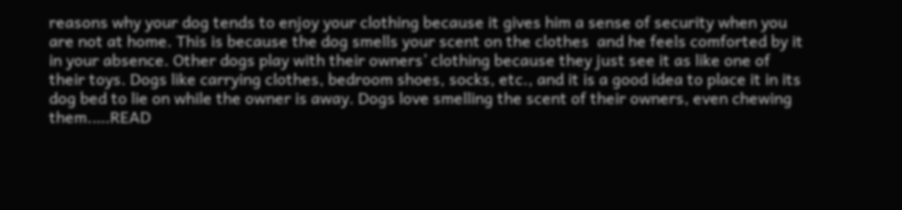reasons why your dog tends to enjoy your clothing because it gives him a sense of security when you are not at home. This is because the dog smells your scent on the clothes  and he feels comforted by it in your absence. Other dogs play with their owners’ clothing because they just see it as like one of their toys. Dogs like carrying clothes, bedroom shoes, socks, etc., and it is a good idea to place it in its dog bed to lie on while the owner is away. Dogs love smelling the scent of their owners, even chewing them.….READ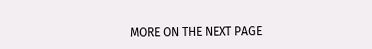MORE ON THE NEXT PAGE